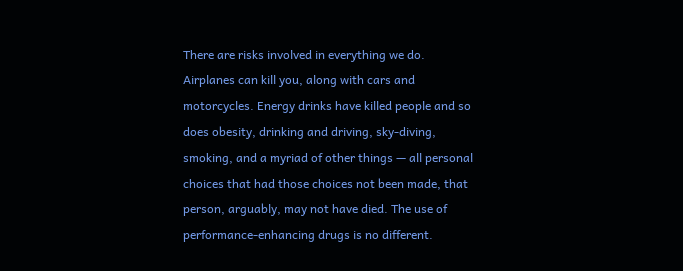There are risks involved in everything we do. Airplanes can kill you, along with cars and motorcycles. Energy drinks have killed people and so does obesity, drinking and driving, sky-diving, smoking, and a myriad of other things — all personal choices that had those choices not been made, that person, arguably, may not have died. The use of performance-enhancing drugs is no different.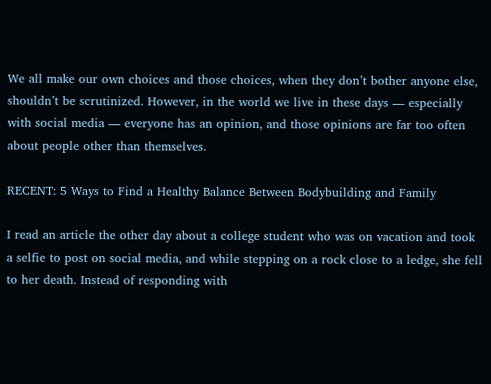We all make our own choices and those choices, when they don’t bother anyone else, shouldn’t be scrutinized. However, in the world we live in these days — especially with social media — everyone has an opinion, and those opinions are far too often about people other than themselves.

RECENT: 5 Ways to Find a Healthy Balance Between Bodybuilding and Family

I read an article the other day about a college student who was on vacation and took a selfie to post on social media, and while stepping on a rock close to a ledge, she fell to her death. Instead of responding with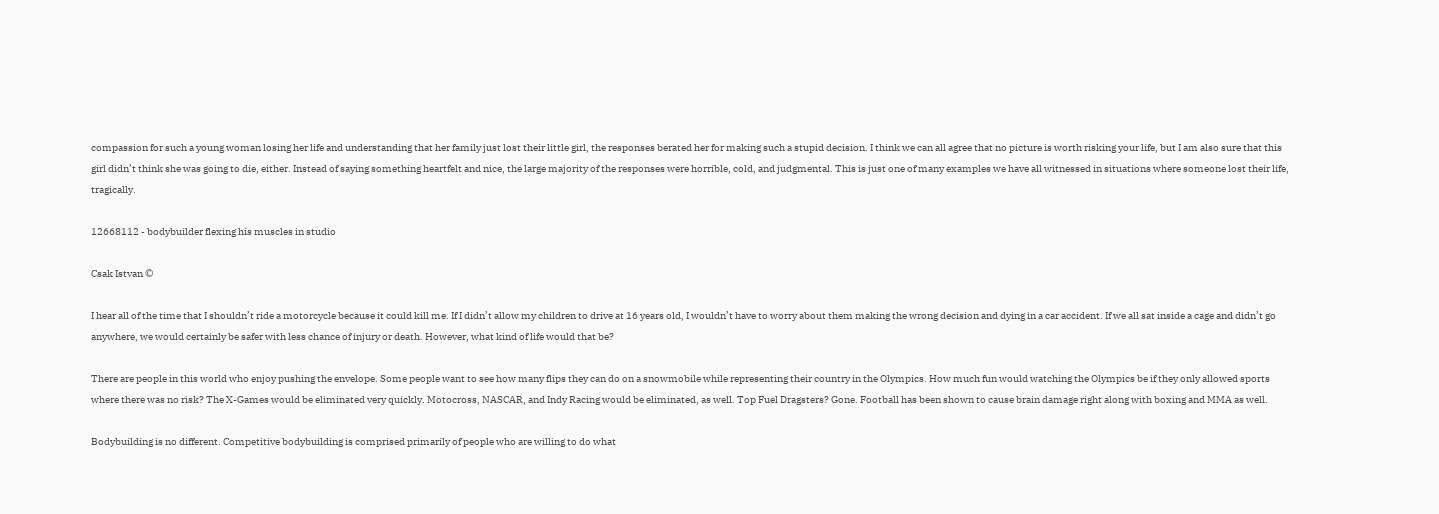compassion for such a young woman losing her life and understanding that her family just lost their little girl, the responses berated her for making such a stupid decision. I think we can all agree that no picture is worth risking your life, but I am also sure that this girl didn’t think she was going to die, either. Instead of saying something heartfelt and nice, the large majority of the responses were horrible, cold, and judgmental. This is just one of many examples we have all witnessed in situations where someone lost their life, tragically.

12668112 - bodybuilder flexing his muscles in studio

Csak Istvan ©

I hear all of the time that I shouldn’t ride a motorcycle because it could kill me. If I didn’t allow my children to drive at 16 years old, I wouldn’t have to worry about them making the wrong decision and dying in a car accident. If we all sat inside a cage and didn’t go anywhere, we would certainly be safer with less chance of injury or death. However, what kind of life would that be?

There are people in this world who enjoy pushing the envelope. Some people want to see how many flips they can do on a snowmobile while representing their country in the Olympics. How much fun would watching the Olympics be if they only allowed sports where there was no risk? The X-Games would be eliminated very quickly. Motocross, NASCAR, and Indy Racing would be eliminated, as well. Top Fuel Dragsters? Gone. Football has been shown to cause brain damage right along with boxing and MMA as well.

Bodybuilding is no different. Competitive bodybuilding is comprised primarily of people who are willing to do what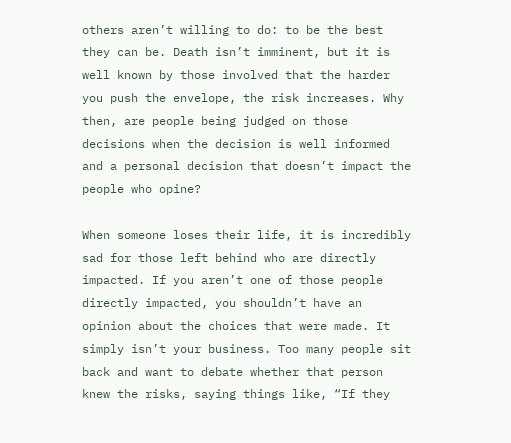others aren’t willing to do: to be the best they can be. Death isn’t imminent, but it is well known by those involved that the harder you push the envelope, the risk increases. Why then, are people being judged on those decisions when the decision is well informed and a personal decision that doesn’t impact the people who opine?

When someone loses their life, it is incredibly sad for those left behind who are directly impacted. If you aren’t one of those people directly impacted, you shouldn’t have an opinion about the choices that were made. It simply isn’t your business. Too many people sit back and want to debate whether that person knew the risks, saying things like, “If they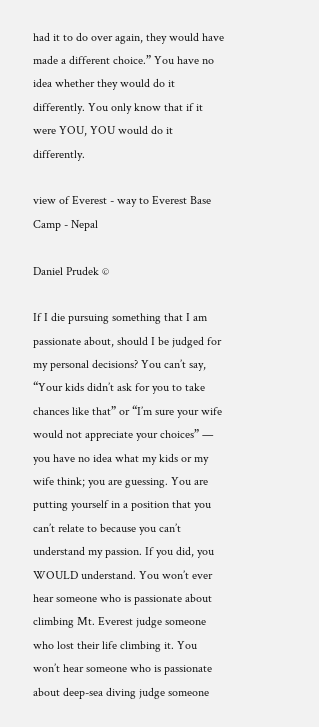had it to do over again, they would have made a different choice.” You have no idea whether they would do it differently. You only know that if it were YOU, YOU would do it differently.

view of Everest - way to Everest Base Camp - Nepal

Daniel Prudek ©

If I die pursuing something that I am passionate about, should I be judged for my personal decisions? You can’t say, “Your kids didn’t ask for you to take chances like that” or “I’m sure your wife would not appreciate your choices” — you have no idea what my kids or my wife think; you are guessing. You are putting yourself in a position that you can’t relate to because you can’t understand my passion. If you did, you WOULD understand. You won’t ever hear someone who is passionate about climbing Mt. Everest judge someone who lost their life climbing it. You won’t hear someone who is passionate about deep-sea diving judge someone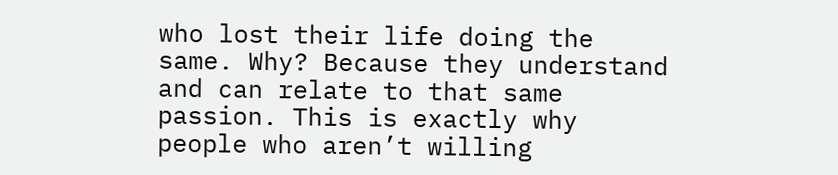who lost their life doing the same. Why? Because they understand and can relate to that same passion. This is exactly why people who aren’t willing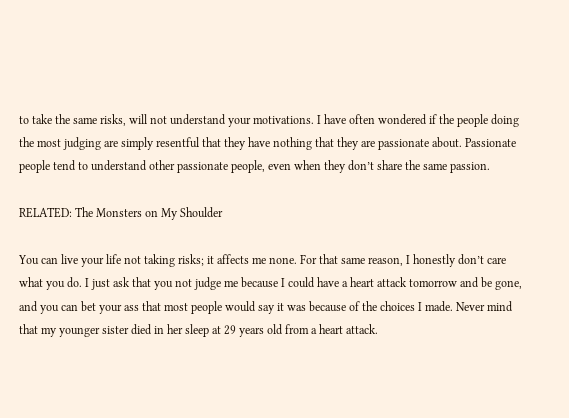to take the same risks, will not understand your motivations. I have often wondered if the people doing the most judging are simply resentful that they have nothing that they are passionate about. Passionate people tend to understand other passionate people, even when they don’t share the same passion.

RELATED: The Monsters on My Shoulder

You can live your life not taking risks; it affects me none. For that same reason, I honestly don’t care what you do. I just ask that you not judge me because I could have a heart attack tomorrow and be gone, and you can bet your ass that most people would say it was because of the choices I made. Never mind that my younger sister died in her sleep at 29 years old from a heart attack.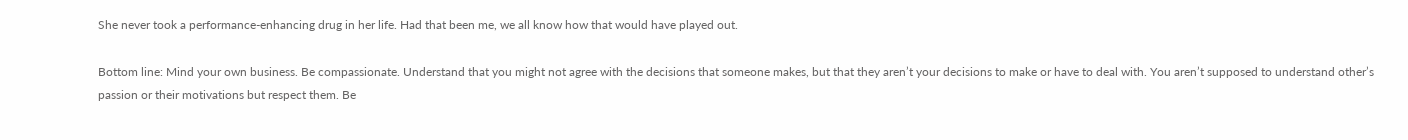She never took a performance-enhancing drug in her life. Had that been me, we all know how that would have played out.

Bottom line: Mind your own business. Be compassionate. Understand that you might not agree with the decisions that someone makes, but that they aren’t your decisions to make or have to deal with. You aren’t supposed to understand other’s passion or their motivations but respect them. Be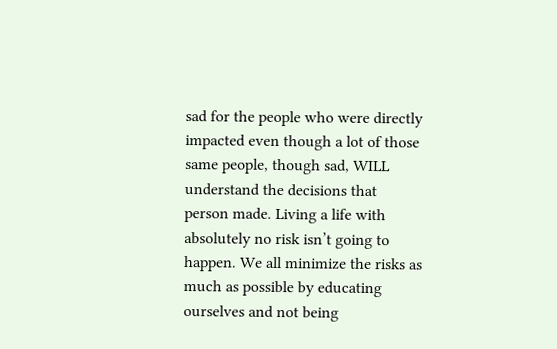sad for the people who were directly impacted even though a lot of those same people, though sad, WILL understand the decisions that person made. Living a life with absolutely no risk isn’t going to happen. We all minimize the risks as much as possible by educating ourselves and not being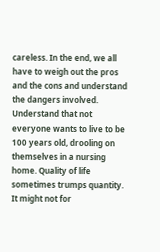careless. In the end, we all have to weigh out the pros and the cons and understand the dangers involved. Understand that not everyone wants to live to be 100 years old, drooling on themselves in a nursing home. Quality of life sometimes trumps quantity. It might not for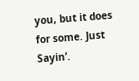you, but it does for some. Just Sayin’.